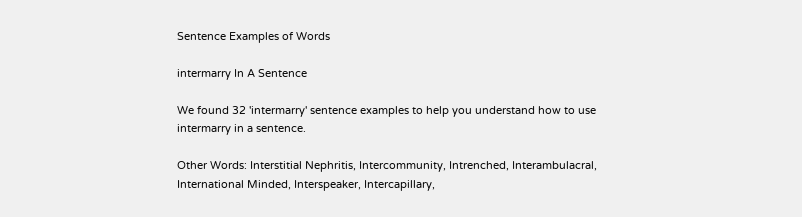Sentence Examples of Words

intermarry In A Sentence

We found 32 'intermarry' sentence examples to help you understand how to use intermarry in a sentence.

Other Words: Interstitial Nephritis, Intercommunity, Intrenched, Interambulacral, International Minded, Interspeaker, Intercapillary,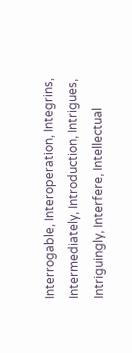Interrogable, Interoperation, Integrins, Intermediately, Introduction, Intrigues, Intriguingly, Interfere, Intellectual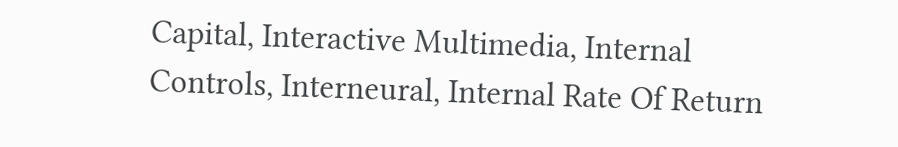Capital, Interactive Multimedia, Internal Controls, Interneural, Internal Rate Of Return